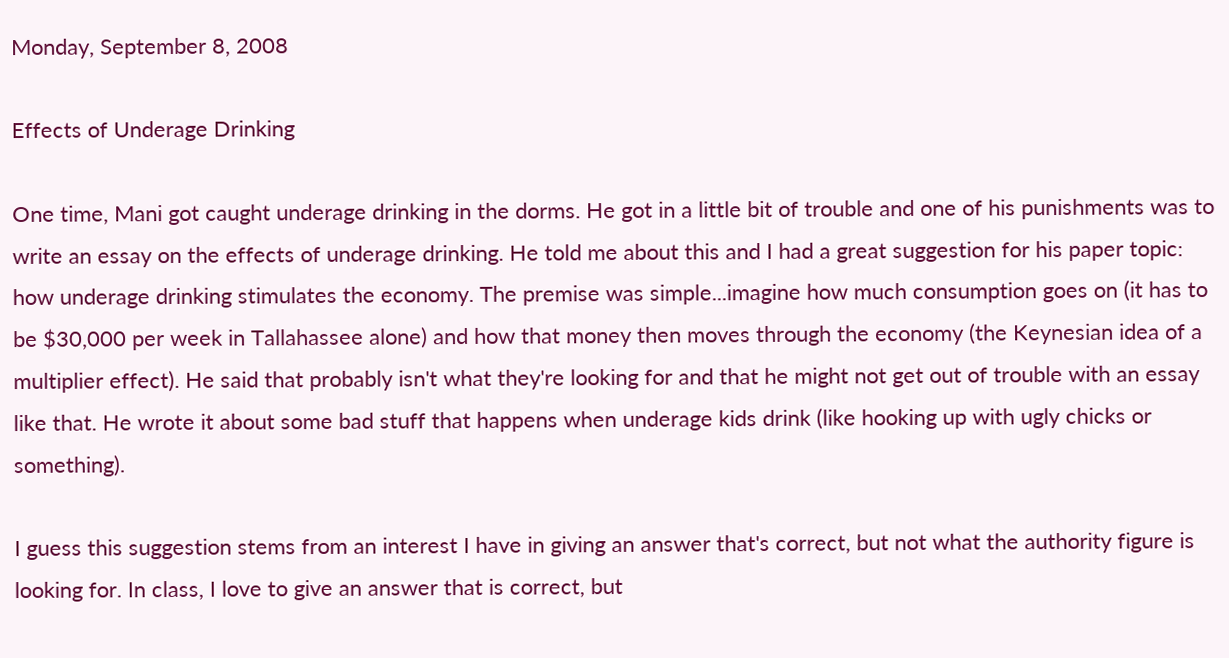Monday, September 8, 2008

Effects of Underage Drinking

One time, Mani got caught underage drinking in the dorms. He got in a little bit of trouble and one of his punishments was to write an essay on the effects of underage drinking. He told me about this and I had a great suggestion for his paper topic: how underage drinking stimulates the economy. The premise was simple...imagine how much consumption goes on (it has to be $30,000 per week in Tallahassee alone) and how that money then moves through the economy (the Keynesian idea of a multiplier effect). He said that probably isn't what they're looking for and that he might not get out of trouble with an essay like that. He wrote it about some bad stuff that happens when underage kids drink (like hooking up with ugly chicks or something).

I guess this suggestion stems from an interest I have in giving an answer that's correct, but not what the authority figure is looking for. In class, I love to give an answer that is correct, but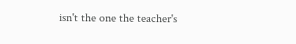isn't the one the teacher's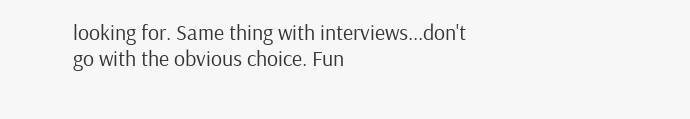looking for. Same thing with interviews...don't go with the obvious choice. Fun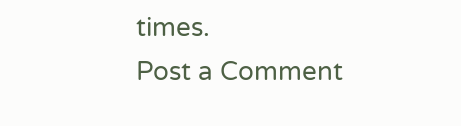times.
Post a Comment